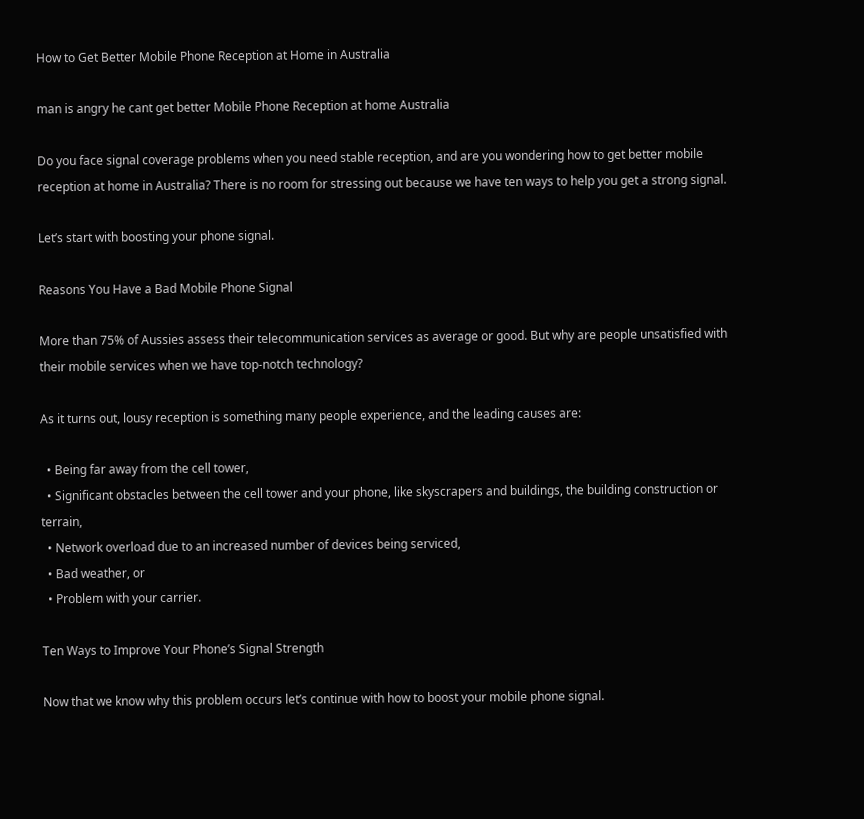How to Get Better Mobile Phone Reception at Home in Australia

man is angry he cant get better Mobile Phone Reception at home Australia

Do you face signal coverage problems when you need stable reception, and are you wondering how to get better mobile reception at home in Australia? There is no room for stressing out because we have ten ways to help you get a strong signal.

Let’s start with boosting your phone signal.

Reasons You Have a Bad Mobile Phone Signal

More than 75% of Aussies assess their telecommunication services as average or good. But why are people unsatisfied with their mobile services when we have top-notch technology?

As it turns out, lousy reception is something many people experience, and the leading causes are:

  • Being far away from the cell tower,
  • Significant obstacles between the cell tower and your phone, like skyscrapers and buildings, the building construction or terrain,
  • Network overload due to an increased number of devices being serviced,
  • Bad weather, or
  • Problem with your carrier.

Ten Ways to Improve Your Phone’s Signal Strength

Now that we know why this problem occurs let’s continue with how to boost your mobile phone signal.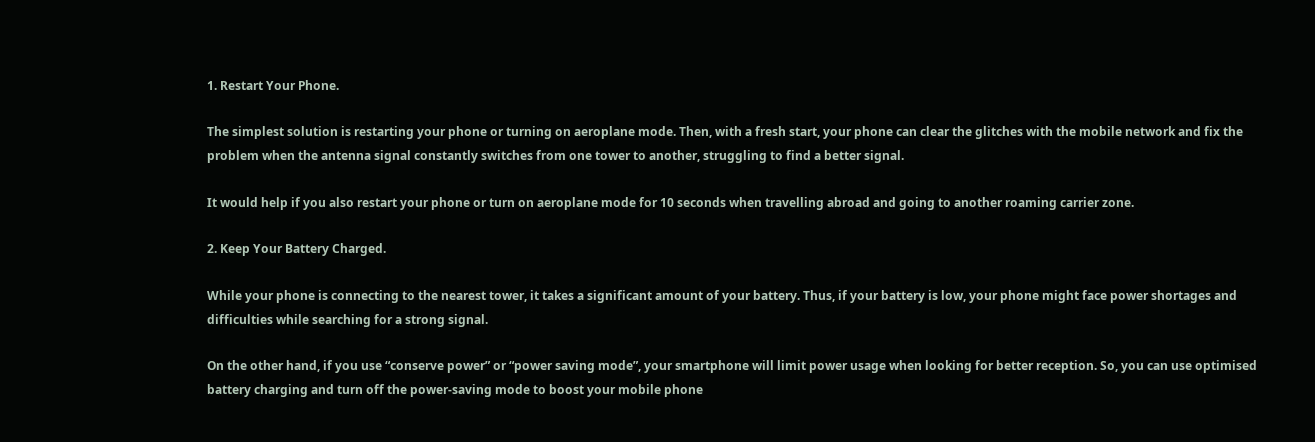1. Restart Your Phone.

The simplest solution is restarting your phone or turning on aeroplane mode. Then, with a fresh start, your phone can clear the glitches with the mobile network and fix the problem when the antenna signal constantly switches from one tower to another, struggling to find a better signal.

It would help if you also restart your phone or turn on aeroplane mode for 10 seconds when travelling abroad and going to another roaming carrier zone.

2. Keep Your Battery Charged.

While your phone is connecting to the nearest tower, it takes a significant amount of your battery. Thus, if your battery is low, your phone might face power shortages and difficulties while searching for a strong signal.

On the other hand, if you use “conserve power” or “power saving mode”, your smartphone will limit power usage when looking for better reception. So, you can use optimised battery charging and turn off the power-saving mode to boost your mobile phone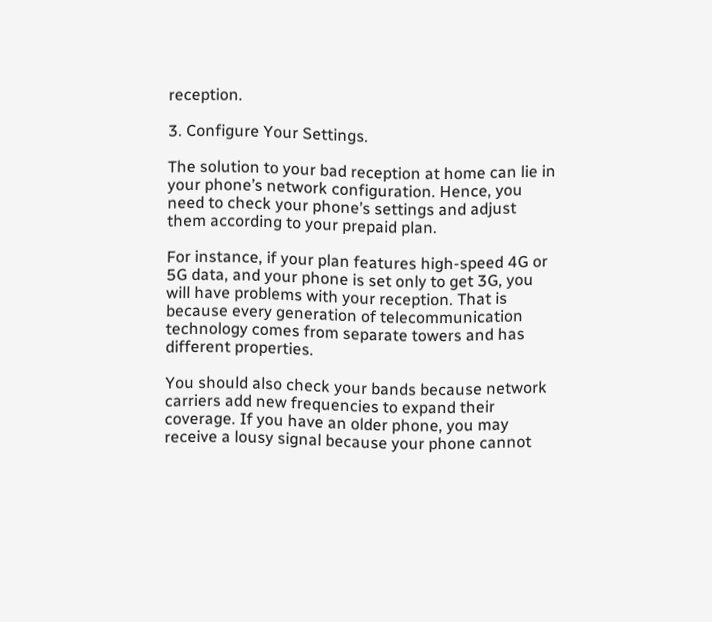reception.

3. Configure Your Settings.

The solution to your bad reception at home can lie in your phone’s network configuration. Hence, you need to check your phone’s settings and adjust them according to your prepaid plan.

For instance, if your plan features high-speed 4G or 5G data, and your phone is set only to get 3G, you will have problems with your reception. That is because every generation of telecommunication technology comes from separate towers and has different properties.

You should also check your bands because network carriers add new frequencies to expand their coverage. If you have an older phone, you may receive a lousy signal because your phone cannot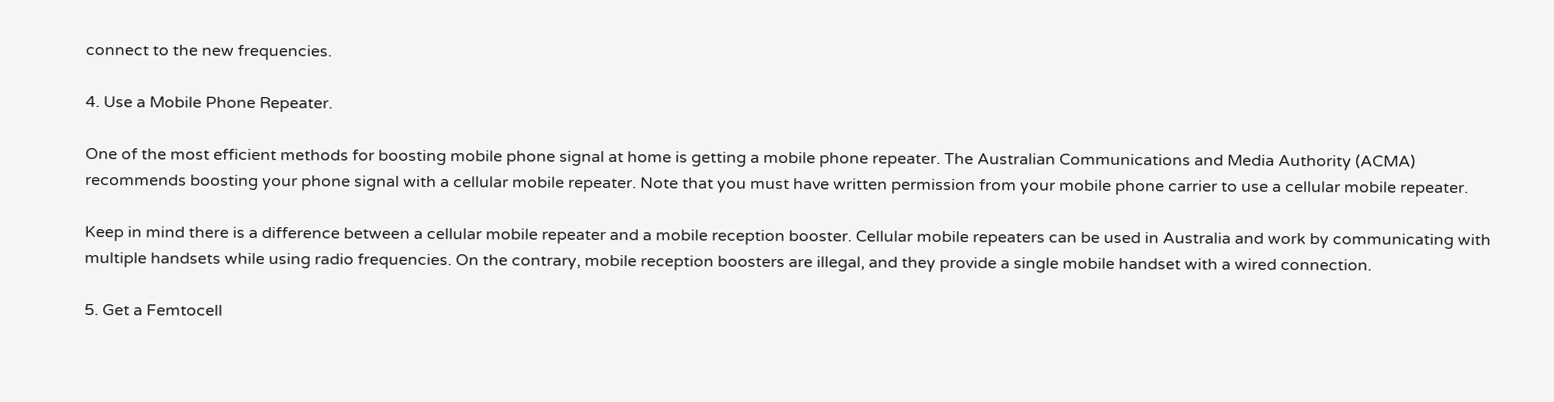connect to the new frequencies.

4. Use a Mobile Phone Repeater.

One of the most efficient methods for boosting mobile phone signal at home is getting a mobile phone repeater. The Australian Communications and Media Authority (ACMA) recommends boosting your phone signal with a cellular mobile repeater. Note that you must have written permission from your mobile phone carrier to use a cellular mobile repeater.

Keep in mind there is a difference between a cellular mobile repeater and a mobile reception booster. Cellular mobile repeaters can be used in Australia and work by communicating with multiple handsets while using radio frequencies. On the contrary, mobile reception boosters are illegal, and they provide a single mobile handset with a wired connection.

5. Get a Femtocell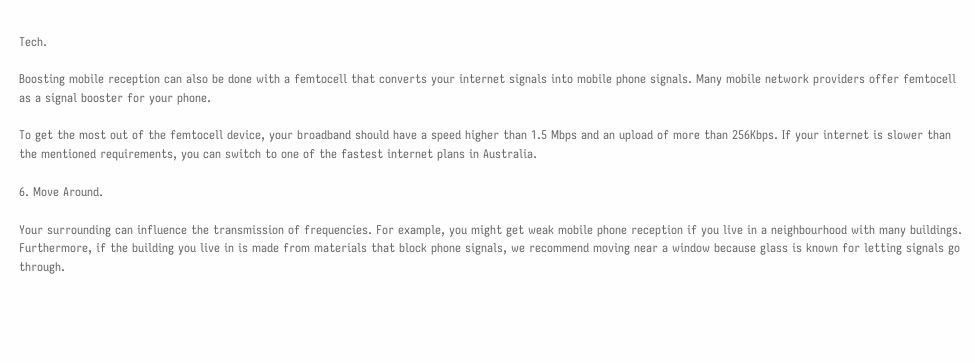Tech.

Boosting mobile reception can also be done with a femtocell that converts your internet signals into mobile phone signals. Many mobile network providers offer femtocell as a signal booster for your phone.

To get the most out of the femtocell device, your broadband should have a speed higher than 1.5 Mbps and an upload of more than 256Kbps. If your internet is slower than the mentioned requirements, you can switch to one of the fastest internet plans in Australia.

6. Move Around.

Your surrounding can influence the transmission of frequencies. For example, you might get weak mobile phone reception if you live in a neighbourhood with many buildings. Furthermore, if the building you live in is made from materials that block phone signals, we recommend moving near a window because glass is known for letting signals go through.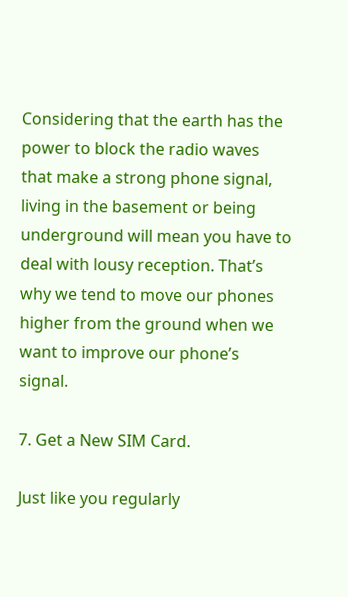Considering that the earth has the power to block the radio waves that make a strong phone signal, living in the basement or being underground will mean you have to deal with lousy reception. That’s why we tend to move our phones higher from the ground when we want to improve our phone’s signal.

7. Get a New SIM Card.

Just like you regularly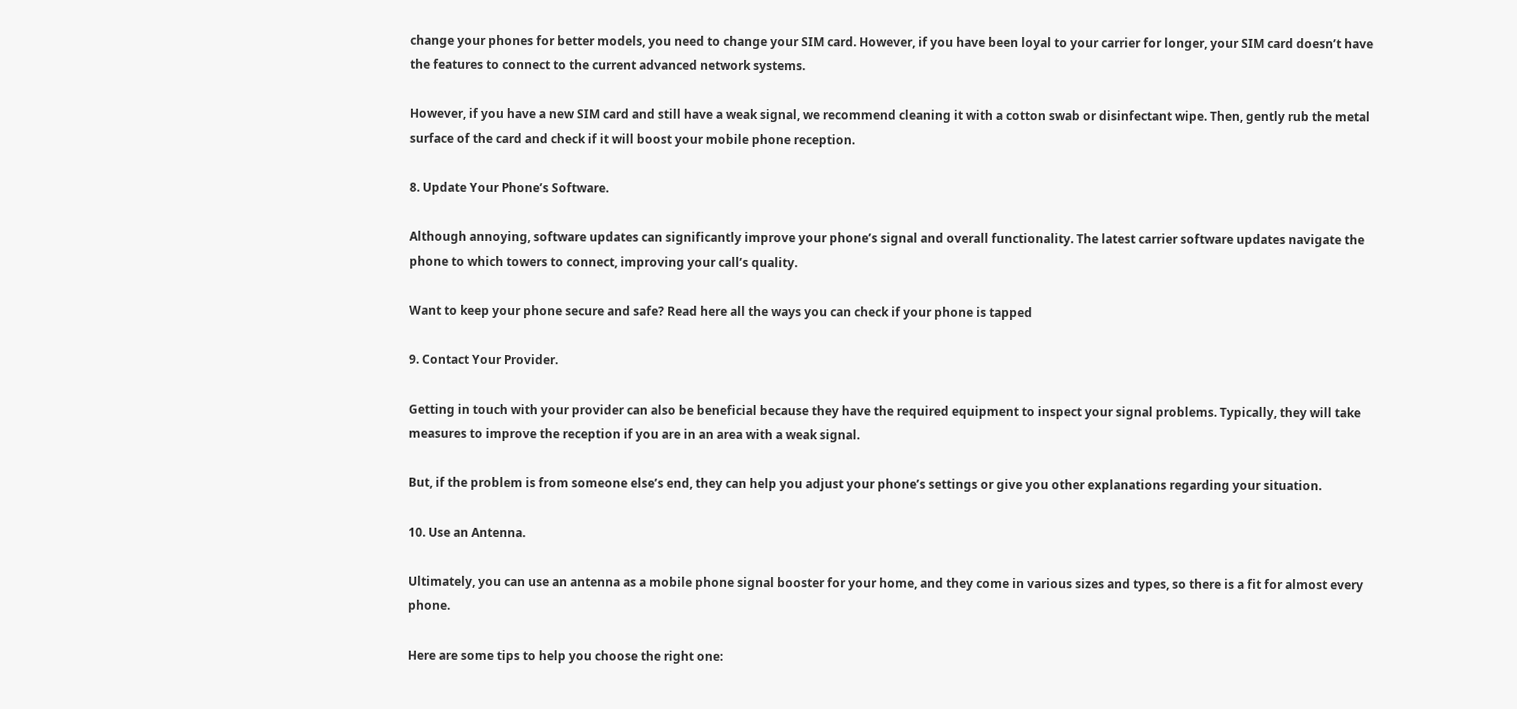change your phones for better models, you need to change your SIM card. However, if you have been loyal to your carrier for longer, your SIM card doesn’t have the features to connect to the current advanced network systems.

However, if you have a new SIM card and still have a weak signal, we recommend cleaning it with a cotton swab or disinfectant wipe. Then, gently rub the metal surface of the card and check if it will boost your mobile phone reception.

8. Update Your Phone’s Software.

Although annoying, software updates can significantly improve your phone’s signal and overall functionality. The latest carrier software updates navigate the phone to which towers to connect, improving your call’s quality.

Want to keep your phone secure and safe? Read here all the ways you can check if your phone is tapped

9. Contact Your Provider.

Getting in touch with your provider can also be beneficial because they have the required equipment to inspect your signal problems. Typically, they will take measures to improve the reception if you are in an area with a weak signal.

But, if the problem is from someone else’s end, they can help you adjust your phone’s settings or give you other explanations regarding your situation.

10. Use an Antenna.

Ultimately, you can use an antenna as a mobile phone signal booster for your home, and they come in various sizes and types, so there is a fit for almost every phone.

Here are some tips to help you choose the right one: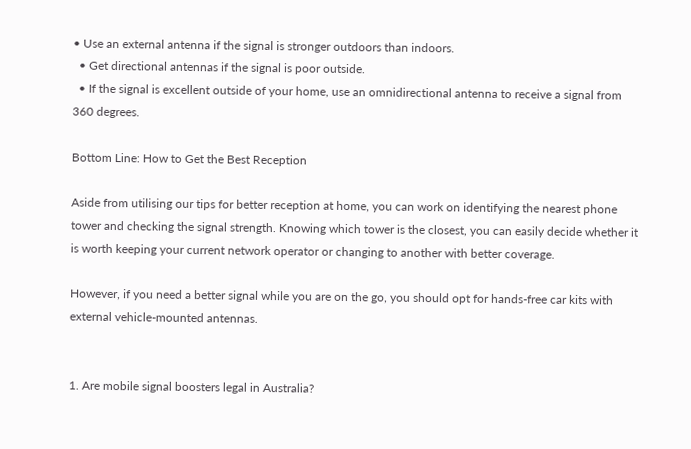• Use an external antenna if the signal is stronger outdoors than indoors.
  • Get directional antennas if the signal is poor outside.
  • If the signal is excellent outside of your home, use an omnidirectional antenna to receive a signal from 360 degrees.

Bottom Line: How to Get the Best Reception

Aside from utilising our tips for better reception at home, you can work on identifying the nearest phone tower and checking the signal strength. Knowing which tower is the closest, you can easily decide whether it is worth keeping your current network operator or changing to another with better coverage.

However, if you need a better signal while you are on the go, you should opt for hands-free car kits with external vehicle-mounted antennas.


1. Are mobile signal boosters legal in Australia?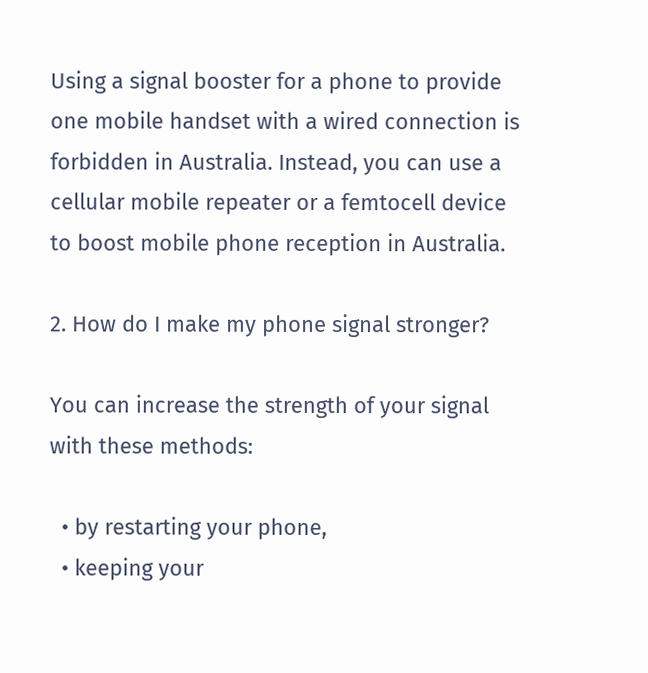Using a signal booster for a phone to provide one mobile handset with a wired connection is forbidden in Australia. Instead, you can use a cellular mobile repeater or a femtocell device to boost mobile phone reception in Australia.

2. How do I make my phone signal stronger?

You can increase the strength of your signal with these methods:

  • by restarting your phone,
  • keeping your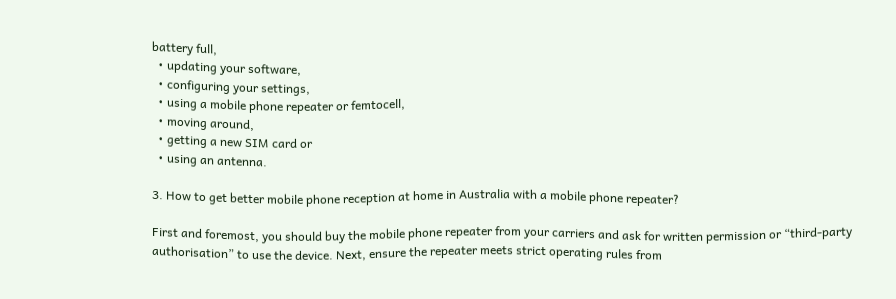battery full,
  • updating your software,
  • configuring your settings,
  • using a mobile phone repeater or femtocell,
  • moving around,
  • getting a new SIM card or
  • using an antenna.

3. How to get better mobile phone reception at home in Australia with a mobile phone repeater?

First and foremost, you should buy the mobile phone repeater from your carriers and ask for written permission or “third-party authorisation” to use the device. Next, ensure the repeater meets strict operating rules from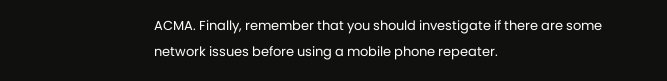ACMA. Finally, remember that you should investigate if there are some network issues before using a mobile phone repeater.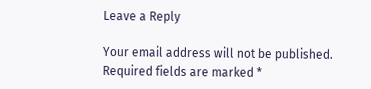Leave a Reply

Your email address will not be published. Required fields are marked *